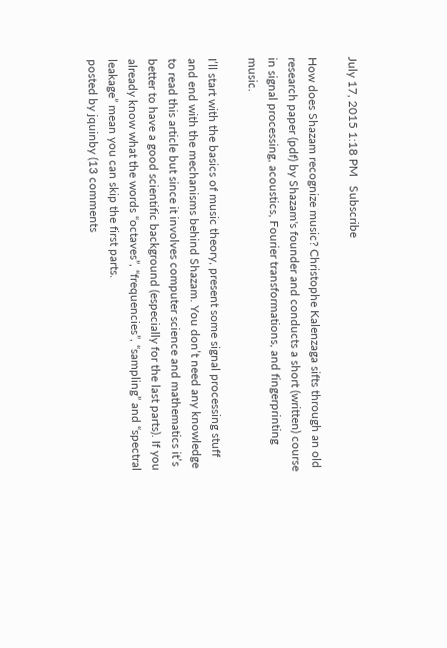July 17, 2015 1:18 PM   Subscribe

How does Shazam recognize music? Christophe Kalenzaga sifts through an old research paper (pdf) by Shazam's founder and conducts a short (written) course in signal processing, acoustics, Fourier transformations, and fingerprinting music.

I’ll start with the basics of music theory, present some signal processing stuff and end with the mechanisms behind Shazam. You don’t need any knowledge to read this article but since it involves computer science and mathematics it’s better to have a good scientific background (especially for the last parts). If you already know what the words “octaves”, “frequencies”, “sampling” and “spectral leakage” mean you can skip the first parts.
posted by jquinby (13 comments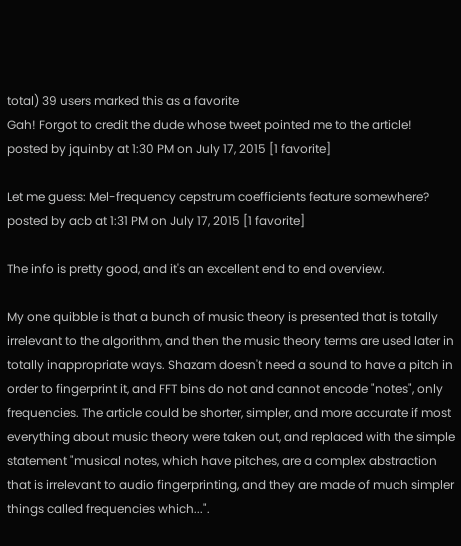total) 39 users marked this as a favorite
Gah! Forgot to credit the dude whose tweet pointed me to the article!
posted by jquinby at 1:30 PM on July 17, 2015 [1 favorite]

Let me guess: Mel-frequency cepstrum coefficients feature somewhere?
posted by acb at 1:31 PM on July 17, 2015 [1 favorite]

The info is pretty good, and it's an excellent end to end overview.

My one quibble is that a bunch of music theory is presented that is totally irrelevant to the algorithm, and then the music theory terms are used later in totally inappropriate ways. Shazam doesn't need a sound to have a pitch in order to fingerprint it, and FFT bins do not and cannot encode "notes", only frequencies. The article could be shorter, simpler, and more accurate if most everything about music theory were taken out, and replaced with the simple statement "musical notes, which have pitches, are a complex abstraction that is irrelevant to audio fingerprinting, and they are made of much simpler things called frequencies which...".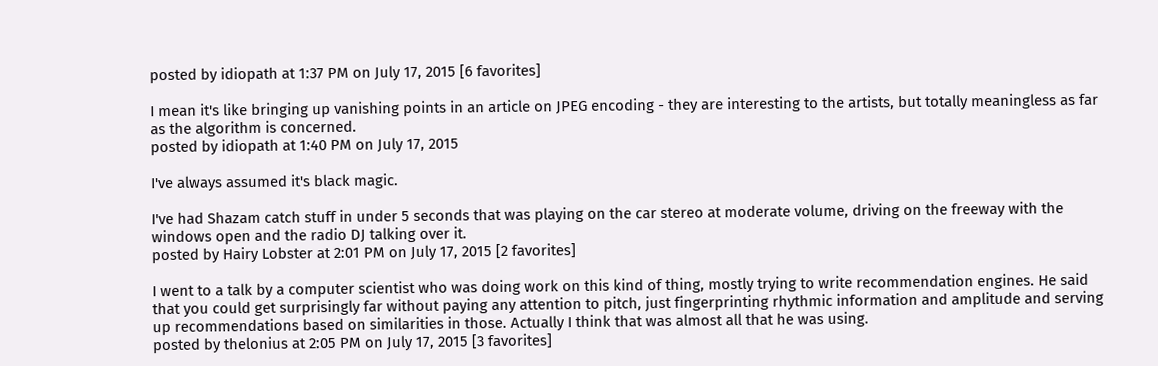posted by idiopath at 1:37 PM on July 17, 2015 [6 favorites]

I mean it's like bringing up vanishing points in an article on JPEG encoding - they are interesting to the artists, but totally meaningless as far as the algorithm is concerned.
posted by idiopath at 1:40 PM on July 17, 2015

I've always assumed it's black magic.

I've had Shazam catch stuff in under 5 seconds that was playing on the car stereo at moderate volume, driving on the freeway with the windows open and the radio DJ talking over it.
posted by Hairy Lobster at 2:01 PM on July 17, 2015 [2 favorites]

I went to a talk by a computer scientist who was doing work on this kind of thing, mostly trying to write recommendation engines. He said that you could get surprisingly far without paying any attention to pitch, just fingerprinting rhythmic information and amplitude and serving up recommendations based on similarities in those. Actually I think that was almost all that he was using.
posted by thelonius at 2:05 PM on July 17, 2015 [3 favorites]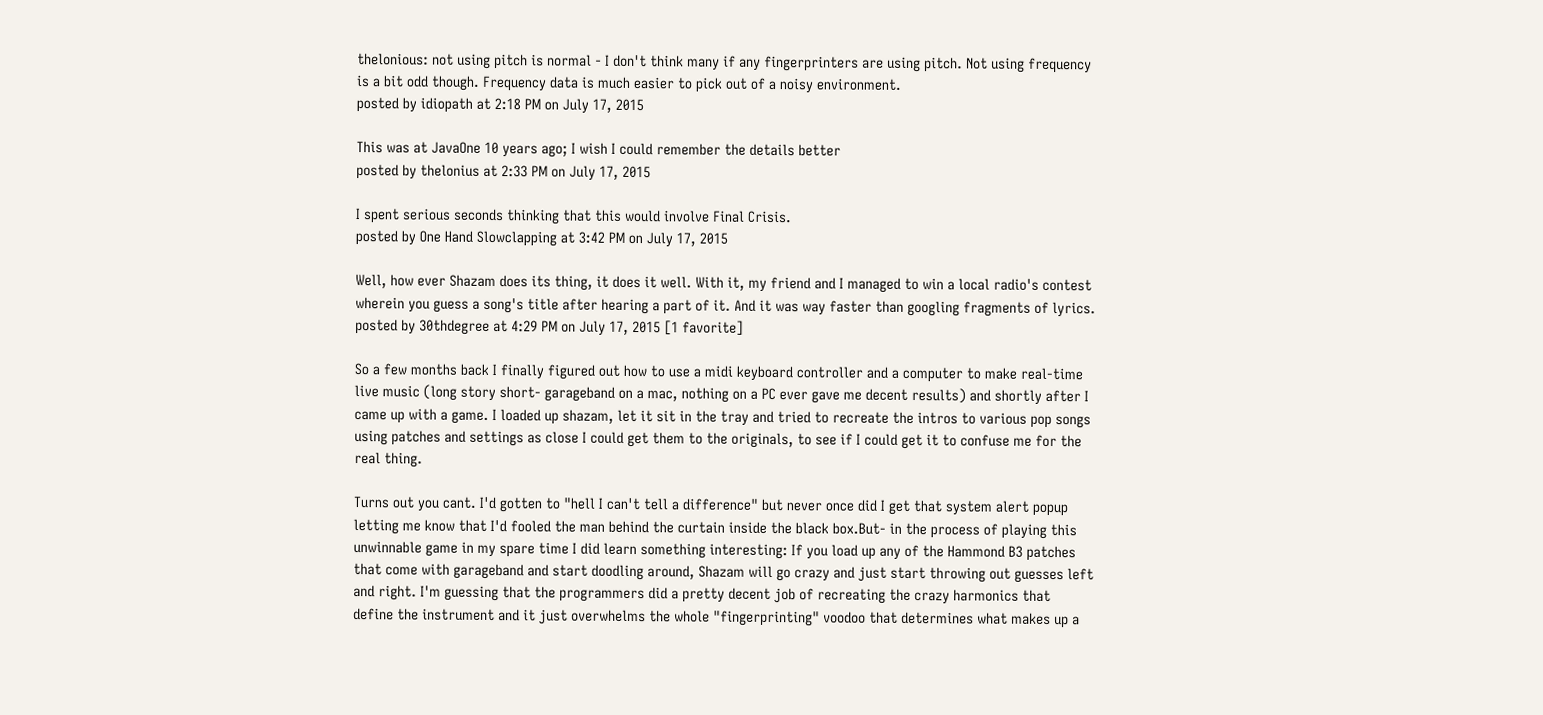thelonious: not using pitch is normal - I don't think many if any fingerprinters are using pitch. Not using frequency is a bit odd though. Frequency data is much easier to pick out of a noisy environment.
posted by idiopath at 2:18 PM on July 17, 2015

This was at JavaOne 10 years ago; I wish I could remember the details better
posted by thelonius at 2:33 PM on July 17, 2015

I spent serious seconds thinking that this would involve Final Crisis.
posted by One Hand Slowclapping at 3:42 PM on July 17, 2015

Well, how ever Shazam does its thing, it does it well. With it, my friend and I managed to win a local radio's contest wherein you guess a song's title after hearing a part of it. And it was way faster than googling fragments of lyrics.
posted by 30thdegree at 4:29 PM on July 17, 2015 [1 favorite]

So a few months back I finally figured out how to use a midi keyboard controller and a computer to make real-time live music (long story short- garageband on a mac, nothing on a PC ever gave me decent results) and shortly after I came up with a game. I loaded up shazam, let it sit in the tray and tried to recreate the intros to various pop songs using patches and settings as close I could get them to the originals, to see if I could get it to confuse me for the real thing.

Turns out you cant. I'd gotten to "hell I can't tell a difference" but never once did I get that system alert popup letting me know that I'd fooled the man behind the curtain inside the black box.But- in the process of playing this unwinnable game in my spare time I did learn something interesting: If you load up any of the Hammond B3 patches that come with garageband and start doodling around, Shazam will go crazy and just start throwing out guesses left and right. I'm guessing that the programmers did a pretty decent job of recreating the crazy harmonics that define the instrument and it just overwhelms the whole "fingerprinting" voodoo that determines what makes up a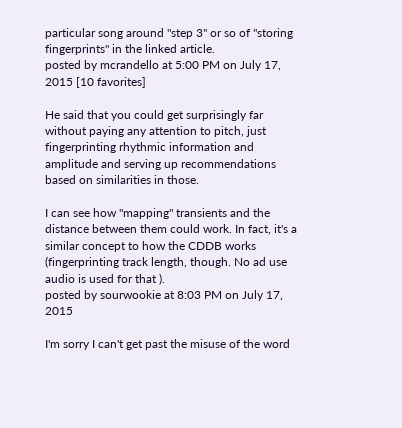particular song around "step 3" or so of "storing fingerprints" in the linked article.
posted by mcrandello at 5:00 PM on July 17, 2015 [10 favorites]

He said that you could get surprisingly far without paying any attention to pitch, just fingerprinting rhythmic information and amplitude and serving up recommendations based on similarities in those.

I can see how "mapping" transients and the distance between them could work. In fact, it's a similar concept to how the CDDB works (fingerprinting track length, though. No ad use audio is used for that ).
posted by sourwookie at 8:03 PM on July 17, 2015

I'm sorry I can't get past the misuse of the word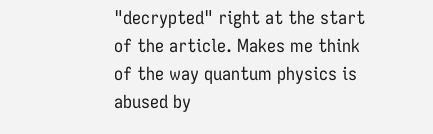"decrypted" right at the start of the article. Makes me think of the way quantum physics is abused by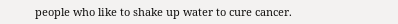people who like to shake up water to cure cancer.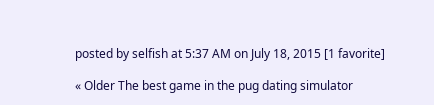posted by selfish at 5:37 AM on July 18, 2015 [1 favorite]

« Older The best game in the pug dating simulator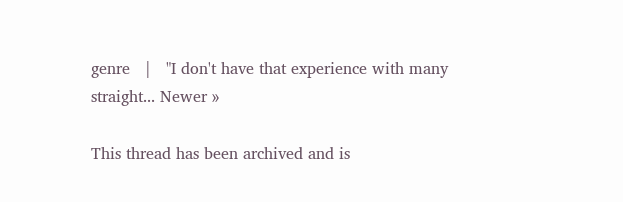genre   |   "I don't have that experience with many straight... Newer »

This thread has been archived and is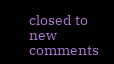closed to new comments